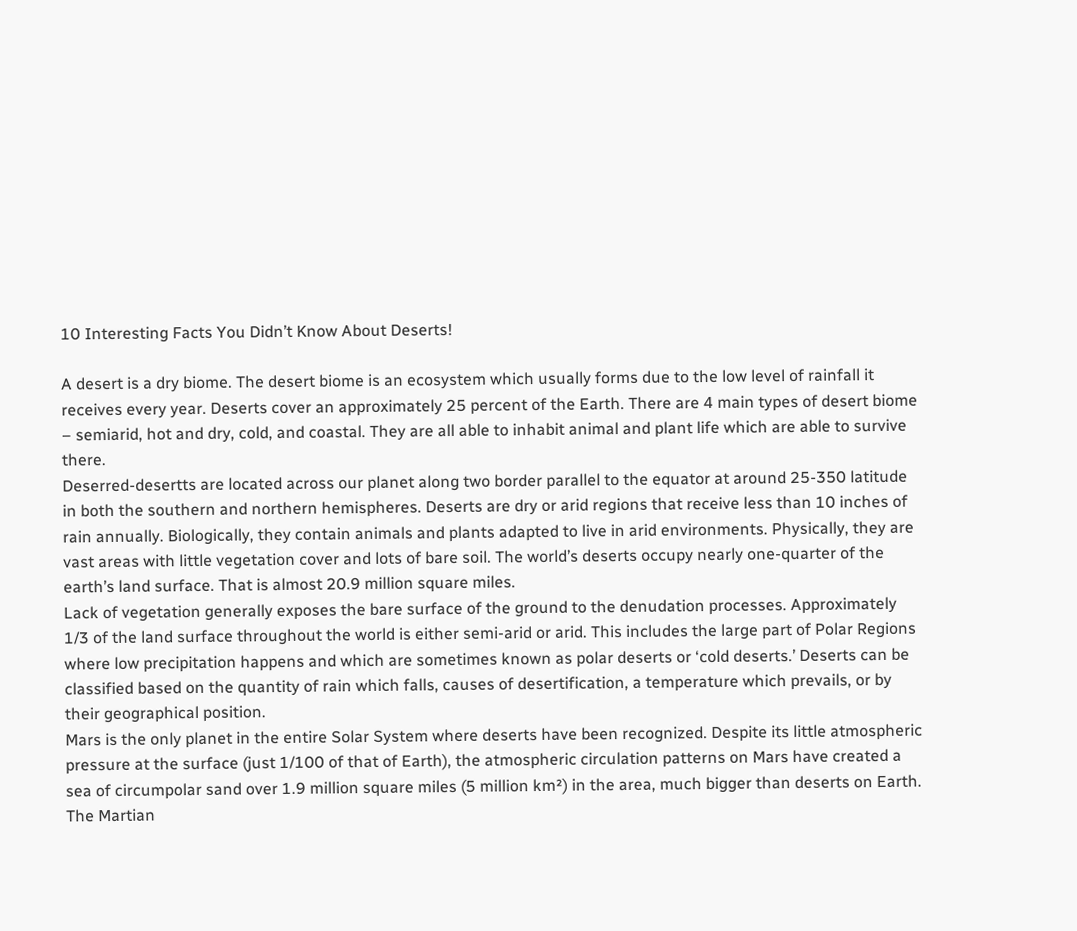10 Interesting Facts You Didn’t Know About Deserts!

A desert is a dry biome. The desert biome is an ecosystem which usually forms due to the low level of rainfall it receives every year. Deserts cover an approximately 25 percent of the Earth. There are 4 main types of desert biome – semiarid, hot and dry, cold, and coastal. They are all able to inhabit animal and plant life which are able to survive there.
Deserred-desertts are located across our planet along two border parallel to the equator at around 25-350 latitude in both the southern and northern hemispheres. Deserts are dry or arid regions that receive less than 10 inches of rain annually. Biologically, they contain animals and plants adapted to live in arid environments. Physically, they are vast areas with little vegetation cover and lots of bare soil. The world’s deserts occupy nearly one-quarter of the earth’s land surface. That is almost 20.9 million square miles.
Lack of vegetation generally exposes the bare surface of the ground to the denudation processes. Approximately 1/3 of the land surface throughout the world is either semi-arid or arid. This includes the large part of Polar Regions where low precipitation happens and which are sometimes known as polar deserts or ‘cold deserts.’ Deserts can be classified based on the quantity of rain which falls, causes of desertification, a temperature which prevails, or by their geographical position.
Mars is the only planet in the entire Solar System where deserts have been recognized. Despite its little atmospheric pressure at the surface (just 1/100 of that of Earth), the atmospheric circulation patterns on Mars have created a sea of circumpolar sand over 1.9 million square miles (5 million km²) in the area, much bigger than deserts on Earth. The Martian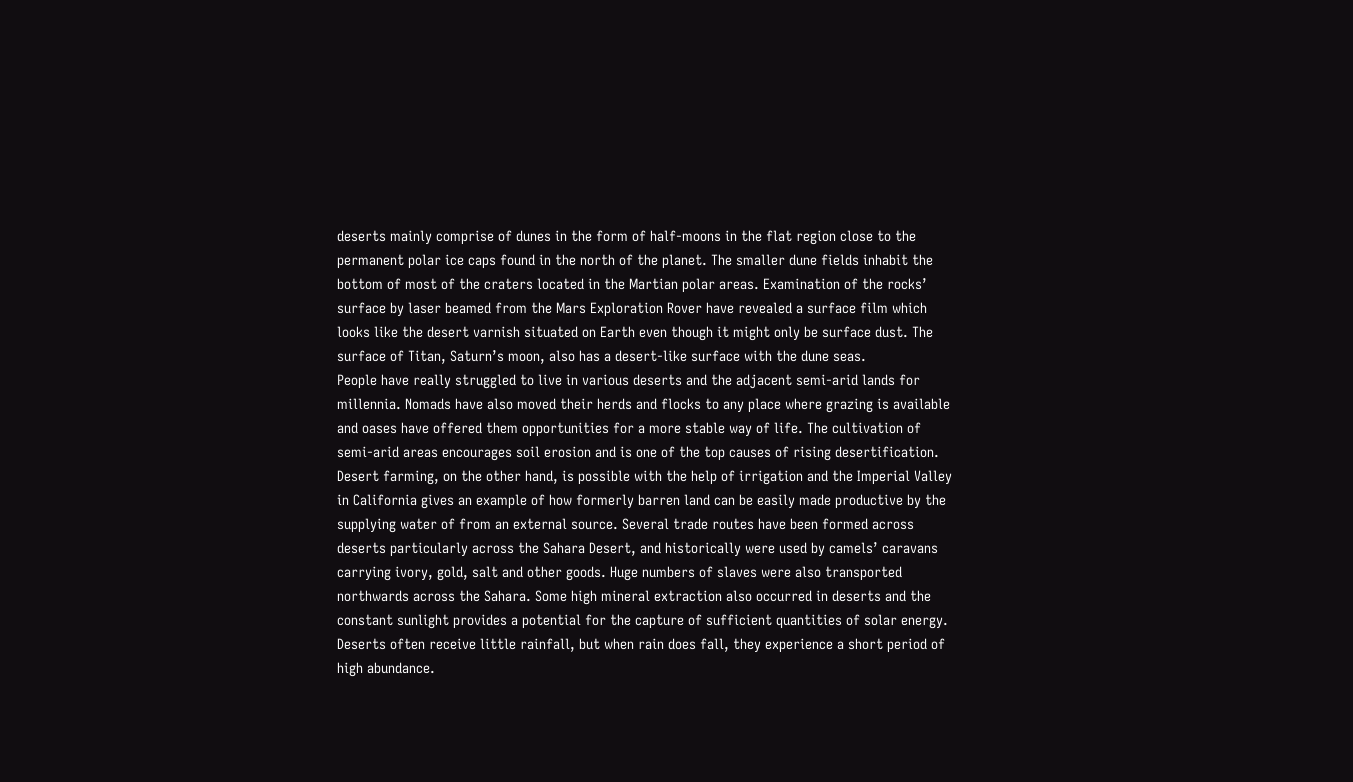deserts mainly comprise of dunes in the form of half-moons in the flat region close to the permanent polar ice caps found in the north of the planet. The smaller dune fields inhabit the bottom of most of the craters located in the Martian polar areas. Examination of the rocks’ surface by laser beamed from the Mars Exploration Rover have revealed a surface film which looks like the desert varnish situated on Earth even though it might only be surface dust. The surface of Titan, Saturn’s moon, also has a desert-like surface with the dune seas.
People have really struggled to live in various deserts and the adjacent semi-arid lands for millennia. Nomads have also moved their herds and flocks to any place where grazing is available and oases have offered them opportunities for a more stable way of life. The cultivation of semi-arid areas encourages soil erosion and is one of the top causes of rising desertification. Desert farming, on the other hand, is possible with the help of irrigation and the Imperial Valley in California gives an example of how formerly barren land can be easily made productive by the supplying water of from an external source. Several trade routes have been formed across deserts particularly across the Sahara Desert, and historically were used by camels’ caravans carrying ivory, gold, salt and other goods. Huge numbers of slaves were also transported northwards across the Sahara. Some high mineral extraction also occurred in deserts and the constant sunlight provides a potential for the capture of sufficient quantities of solar energy.
Deserts often receive little rainfall, but when rain does fall, they experience a short period of high abundance.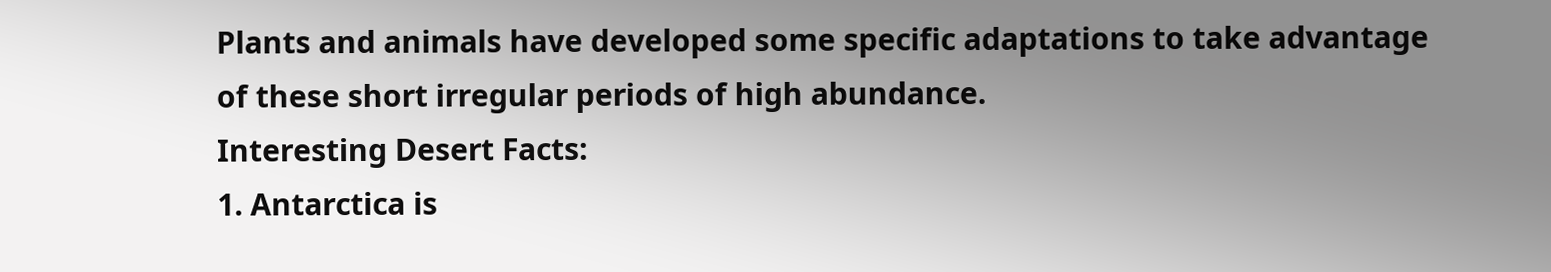Plants and animals have developed some specific adaptations to take advantage of these short irregular periods of high abundance.
Interesting Desert Facts:
1. Antarctica is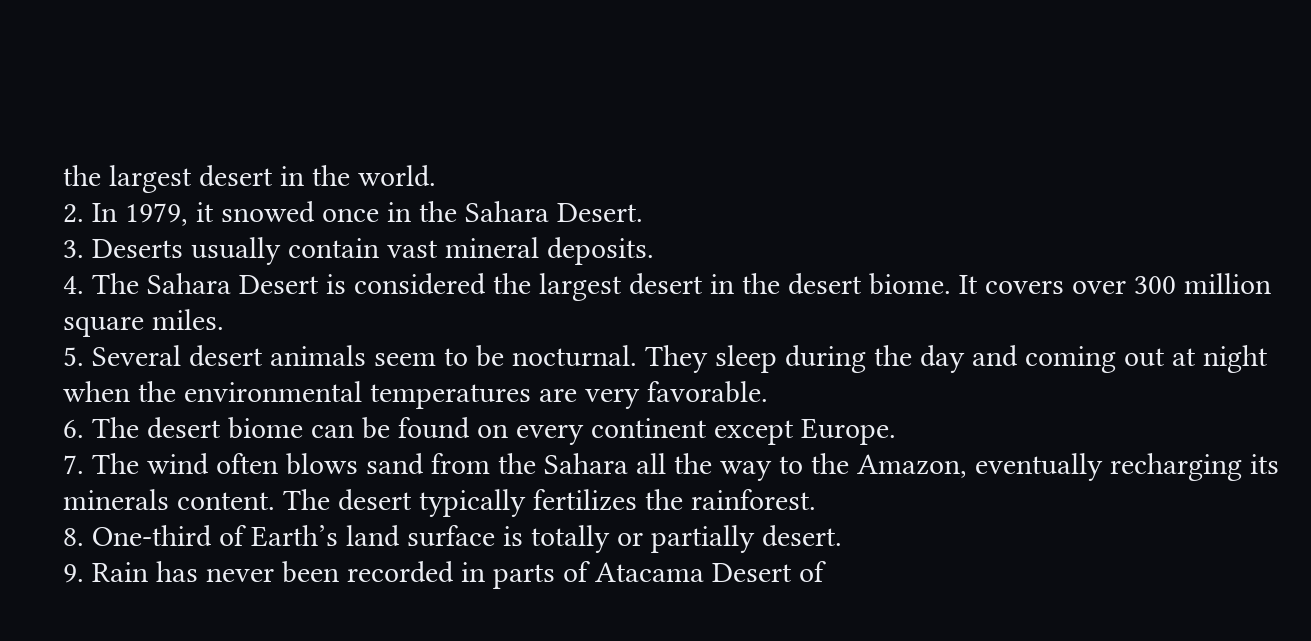the largest desert in the world.
2. In 1979, it snowed once in the Sahara Desert.
3. Deserts usually contain vast mineral deposits.
4. The Sahara Desert is considered the largest desert in the desert biome. It covers over 300 million square miles.
5. Several desert animals seem to be nocturnal. They sleep during the day and coming out at night when the environmental temperatures are very favorable.
6. The desert biome can be found on every continent except Europe.
7. The wind often blows sand from the Sahara all the way to the Amazon, eventually recharging its minerals content. The desert typically fertilizes the rainforest.
8. One-third of Earth’s land surface is totally or partially desert.
9. Rain has never been recorded in parts of Atacama Desert of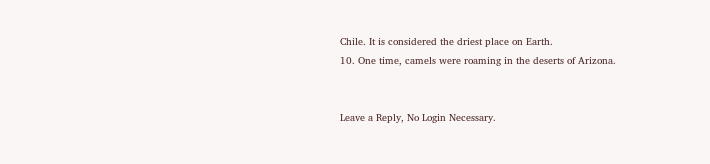Chile. It is considered the driest place on Earth.
10. One time, camels were roaming in the deserts of Arizona.


Leave a Reply, No Login Necessary.